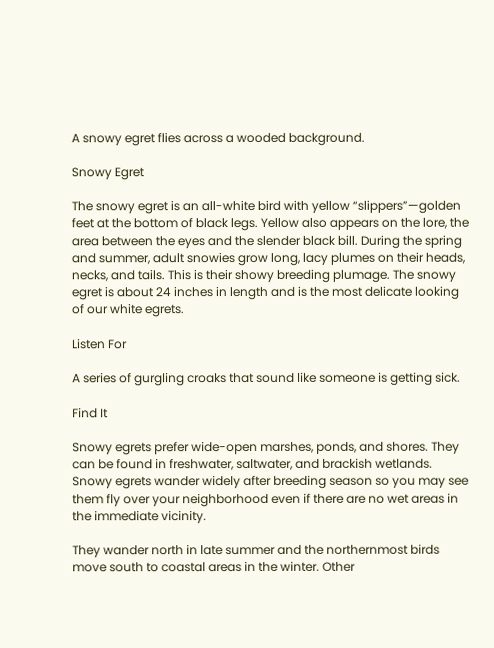A snowy egret flies across a wooded background.

Snowy Egret

The snowy egret is an all-white bird with yellow “slippers”—golden feet at the bottom of black legs. Yellow also appears on the lore, the area between the eyes and the slender black bill. During the spring and summer, adult snowies grow long, lacy plumes on their heads, necks, and tails. This is their showy breeding plumage. The snowy egret is about 24 inches in length and is the most delicate looking of our white egrets.

Listen For

A series of gurgling croaks that sound like someone is getting sick.

Find It

Snowy egrets prefer wide-open marshes, ponds, and shores. They can be found in freshwater, saltwater, and brackish wetlands. Snowy egrets wander widely after breeding season so you may see them fly over your neighborhood even if there are no wet areas in the immediate vicinity.

They wander north in late summer and the northernmost birds move south to coastal areas in the winter. Other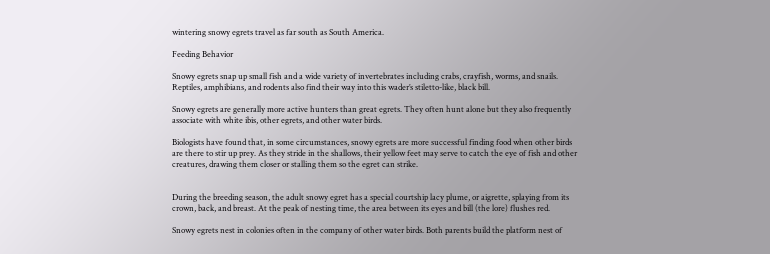wintering snowy egrets travel as far south as South America.

Feeding Behavior

Snowy egrets snap up small fish and a wide variety of invertebrates including crabs, crayfish, worms, and snails. Reptiles, amphibians, and rodents also find their way into this wader’s stiletto-like, black bill.

Snowy egrets are generally more active hunters than great egrets. They often hunt alone but they also frequently associate with white ibis, other egrets, and other water birds.

Biologists have found that, in some circumstances, snowy egrets are more successful finding food when other birds are there to stir up prey. As they stride in the shallows, their yellow feet may serve to catch the eye of fish and other creatures, drawing them closer or stalling them so the egret can strike.


During the breeding season, the adult snowy egret has a special courtship lacy plume, or aigrette, splaying from its crown, back, and breast. At the peak of nesting time, the area between its eyes and bill (the lore) flushes red.

Snowy egrets nest in colonies often in the company of other water birds. Both parents build the platform nest of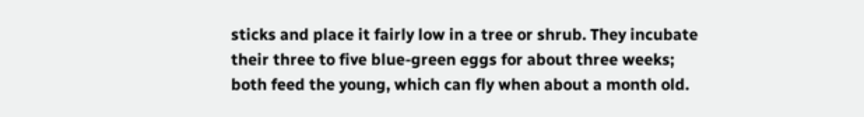sticks and place it fairly low in a tree or shrub. They incubate their three to five blue-green eggs for about three weeks; both feed the young, which can fly when about a month old.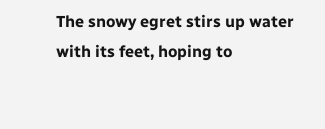The snowy egret stirs up water with its feet, hoping to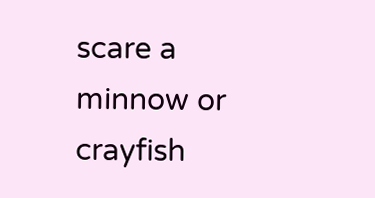scare a minnow or crayfish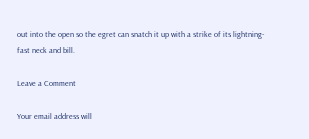out into the open so the egret can snatch it up with a strike of its lightning-fast neck and bill.

Leave a Comment

Your email address will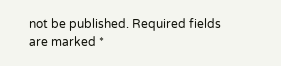not be published. Required fields are marked *